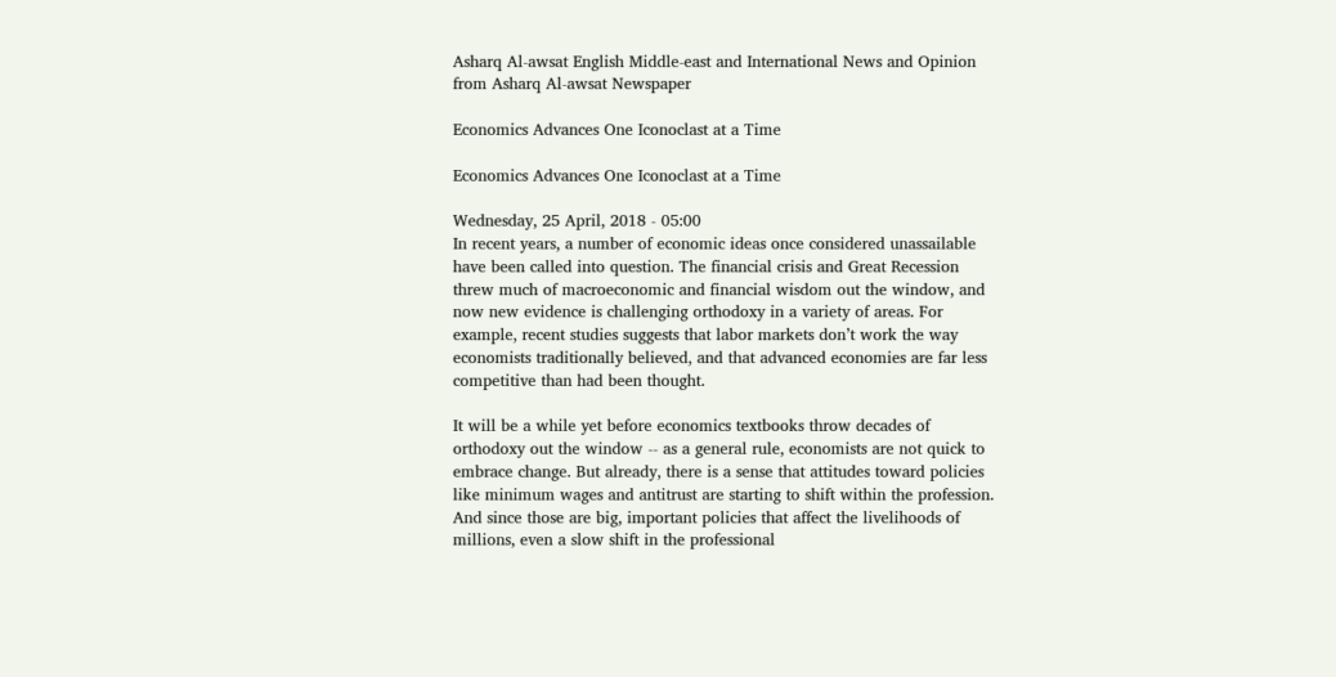Asharq Al-awsat English Middle-east and International News and Opinion from Asharq Al-awsat Newspaper

Economics Advances One Iconoclast at a Time

Economics Advances One Iconoclast at a Time

Wednesday, 25 April, 2018 - 05:00
In recent years, a number of economic ideas once considered unassailable have been called into question. The financial crisis and Great Recession threw much of macroeconomic and financial wisdom out the window, and now new evidence is challenging orthodoxy in a variety of areas. For example, recent studies suggests that labor markets don’t work the way economists traditionally believed, and that advanced economies are far less competitive than had been thought.

It will be a while yet before economics textbooks throw decades of orthodoxy out the window -- as a general rule, economists are not quick to embrace change. But already, there is a sense that attitudes toward policies like minimum wages and antitrust are starting to shift within the profession. And since those are big, important policies that affect the livelihoods of millions, even a slow shift in the professional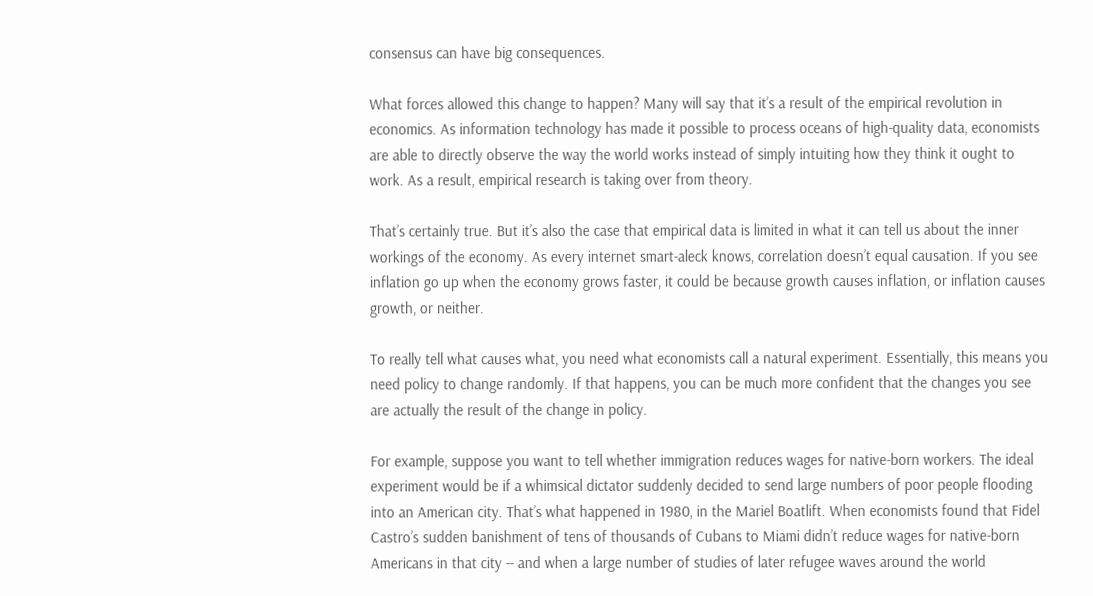consensus can have big consequences.

What forces allowed this change to happen? Many will say that it’s a result of the empirical revolution in economics. As information technology has made it possible to process oceans of high-quality data, economists are able to directly observe the way the world works instead of simply intuiting how they think it ought to work. As a result, empirical research is taking over from theory.

That’s certainly true. But it’s also the case that empirical data is limited in what it can tell us about the inner workings of the economy. As every internet smart-aleck knows, correlation doesn’t equal causation. If you see inflation go up when the economy grows faster, it could be because growth causes inflation, or inflation causes growth, or neither.

To really tell what causes what, you need what economists call a natural experiment. Essentially, this means you need policy to change randomly. If that happens, you can be much more confident that the changes you see are actually the result of the change in policy.

For example, suppose you want to tell whether immigration reduces wages for native-born workers. The ideal experiment would be if a whimsical dictator suddenly decided to send large numbers of poor people flooding into an American city. That’s what happened in 1980, in the Mariel Boatlift. When economists found that Fidel Castro’s sudden banishment of tens of thousands of Cubans to Miami didn’t reduce wages for native-born Americans in that city -- and when a large number of studies of later refugee waves around the world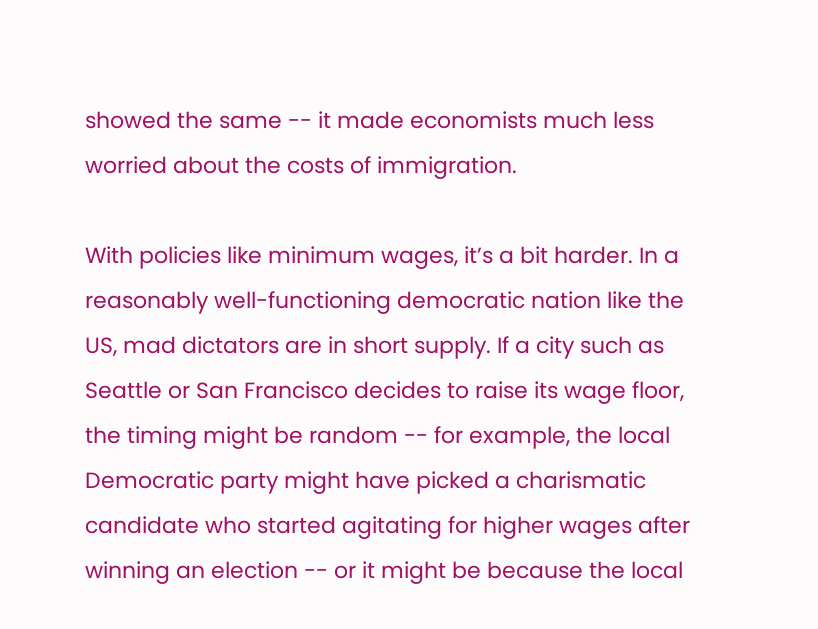showed the same -- it made economists much less worried about the costs of immigration.

With policies like minimum wages, it’s a bit harder. In a reasonably well-functioning democratic nation like the US, mad dictators are in short supply. If a city such as Seattle or San Francisco decides to raise its wage floor, the timing might be random -- for example, the local Democratic party might have picked a charismatic candidate who started agitating for higher wages after winning an election -- or it might be because the local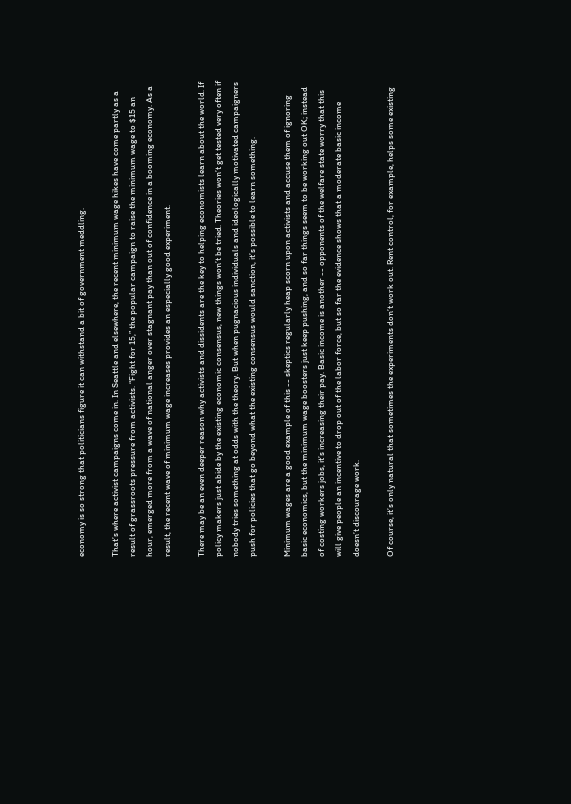economy is so strong that politicians figure it can withstand a bit of government meddling.

That’s where activist campaigns come in. In Seattle and elsewhere, the recent minimum wage hikes have come partly as a result of grassroots pressure from activists. “Fight for 15,” the popular campaign to raise the minimum wage to $15 an hour, emerged more from a wave of national anger over stagnant pay than out of confidence in a booming economy. As a result, the recent wave of minimum wage increases provides an especially good experiment.

There may be an even deeper reason why activists and dissidents are the key to helping economists learn about the world. If policy makers just abide by the existing economic consensus, new things won’t be tried. Theories won’t get tested very often if nobody tries something at odds with the theory. But when pugnacious individuals and ideologically motivated campaigners push for policies that go beyond what the existing consensus would sanction, it’s possible to learn something.

Minimum wages are a good example of this -- skeptics regularly heap scorn upon activists and accuse them of ignoring basic economics, but the minimum wage boosters just keep pushing, and so far things seem to be working out OK; instead of costing workers jobs, it’s increasing their pay. Basic income is another -- opponents of the welfare state worry that this will give people an incentive to drop out of the labor force, but so far the evidence shows that a moderate basic income doesn’t discourage work.

Of course, it’s only natural that sometimes the experiments don’t work out. Rent control, for example, helps some existing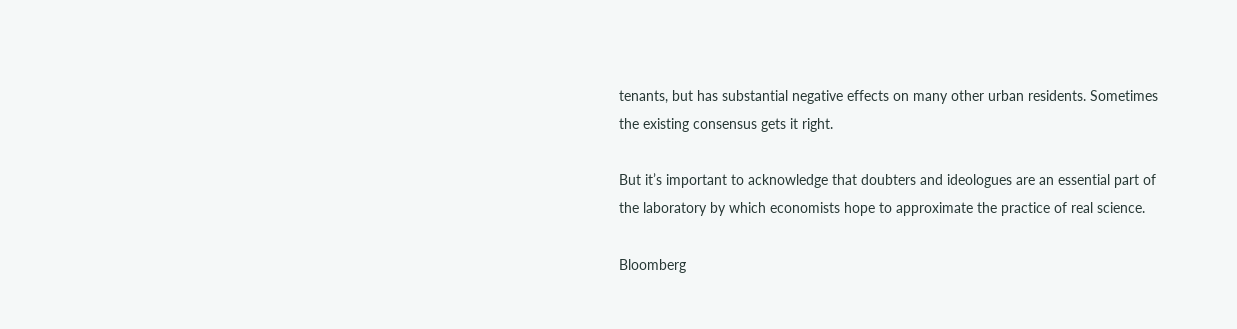tenants, but has substantial negative effects on many other urban residents. Sometimes the existing consensus gets it right.

But it’s important to acknowledge that doubters and ideologues are an essential part of the laboratory by which economists hope to approximate the practice of real science.

Bloomberg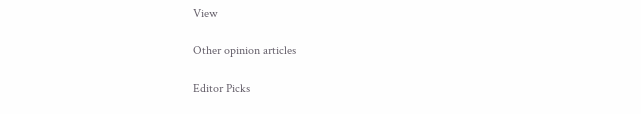View

Other opinion articles

Editor Picks